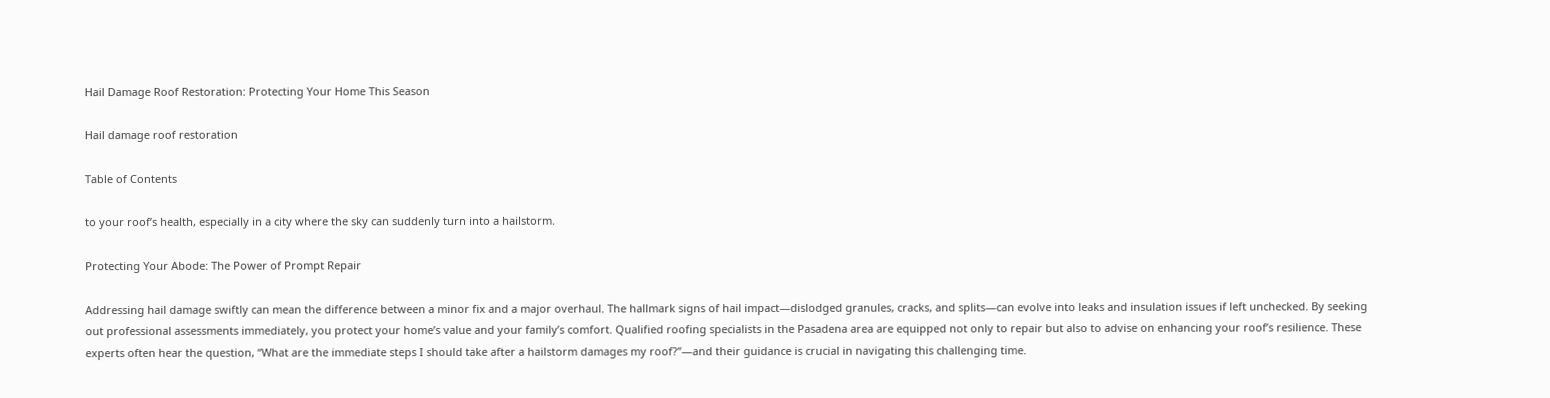Hail Damage Roof Restoration: Protecting Your Home This Season

Hail damage roof restoration

Table of Contents

to your roof’s health, especially in a city where the sky can suddenly turn into a hailstorm.

Protecting Your Abode: The Power of Prompt Repair

Addressing hail damage swiftly can mean the difference between a minor fix and a major overhaul. The hallmark signs of hail impact—dislodged granules, cracks, and splits—can evolve into leaks and insulation issues if left unchecked. By seeking out professional assessments immediately, you protect your home’s value and your family’s comfort. Qualified roofing specialists in the Pasadena area are equipped not only to repair but also to advise on enhancing your roof’s resilience. These experts often hear the question, “What are the immediate steps I should take after a hailstorm damages my roof?”—and their guidance is crucial in navigating this challenging time.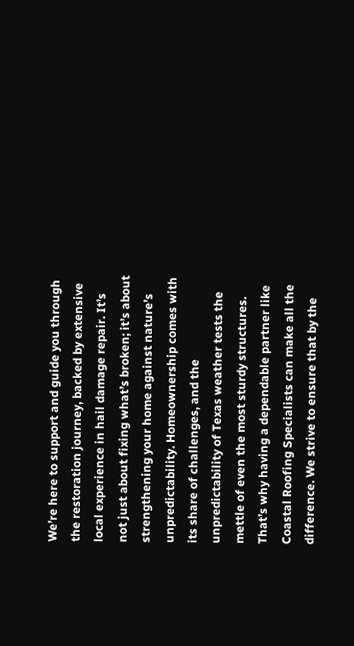We’re here to support and guide you through the restoration journey, backed by extensive local experience in hail damage repair. It’s not just about fixing what’s broken; it’s about strengthening your home against nature’s unpredictability. Homeownership comes with its share of challenges, and the unpredictability of Texas weather tests the mettle of even the most sturdy structures. That’s why having a dependable partner like Coastal Roofing Specialists can make all the difference. We strive to ensure that by the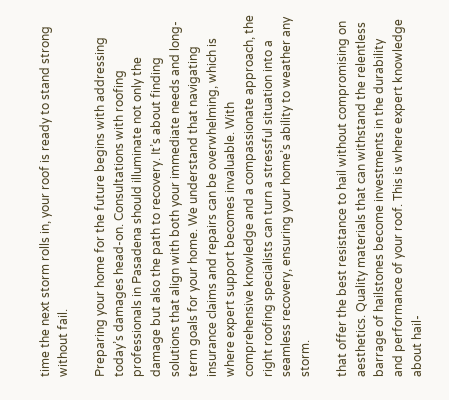time the next storm rolls in, your roof is ready to stand strong without fail.

Preparing your home for the future begins with addressing today’s damages head-on. Consultations with roofing professionals in Pasadena should illuminate not only the damage but also the path to recovery. It’s about finding solutions that align with both your immediate needs and long-term goals for your home. We understand that navigating insurance claims and repairs can be overwhelming, which is where expert support becomes invaluable. With comprehensive knowledge and a compassionate approach, the right roofing specialists can turn a stressful situation into a seamless recovery, ensuring your home’s ability to weather any storm.

that offer the best resistance to hail without compromising on aesthetics. Quality materials that can withstand the relentless barrage of hailstones become investments in the durability and performance of your roof. This is where expert knowledge about hail-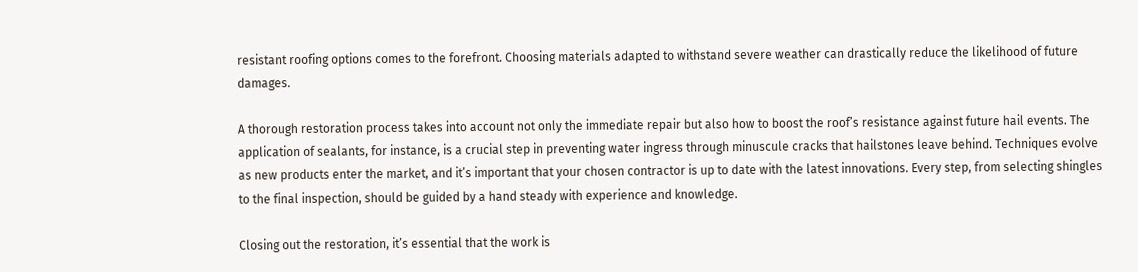resistant roofing options comes to the forefront. Choosing materials adapted to withstand severe weather can drastically reduce the likelihood of future damages.

A thorough restoration process takes into account not only the immediate repair but also how to boost the roof’s resistance against future hail events. The application of sealants, for instance, is a crucial step in preventing water ingress through minuscule cracks that hailstones leave behind. Techniques evolve as new products enter the market, and it’s important that your chosen contractor is up to date with the latest innovations. Every step, from selecting shingles to the final inspection, should be guided by a hand steady with experience and knowledge.

Closing out the restoration, it’s essential that the work is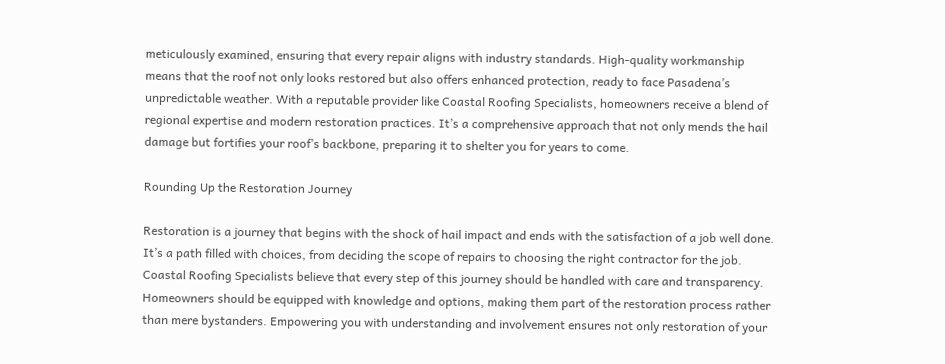meticulously examined, ensuring that every repair aligns with industry standards. High-quality workmanship means that the roof not only looks restored but also offers enhanced protection, ready to face Pasadena’s unpredictable weather. With a reputable provider like Coastal Roofing Specialists, homeowners receive a blend of regional expertise and modern restoration practices. It’s a comprehensive approach that not only mends the hail damage but fortifies your roof’s backbone, preparing it to shelter you for years to come.

Rounding Up the Restoration Journey

Restoration is a journey that begins with the shock of hail impact and ends with the satisfaction of a job well done. It’s a path filled with choices, from deciding the scope of repairs to choosing the right contractor for the job. Coastal Roofing Specialists believe that every step of this journey should be handled with care and transparency. Homeowners should be equipped with knowledge and options, making them part of the restoration process rather than mere bystanders. Empowering you with understanding and involvement ensures not only restoration of your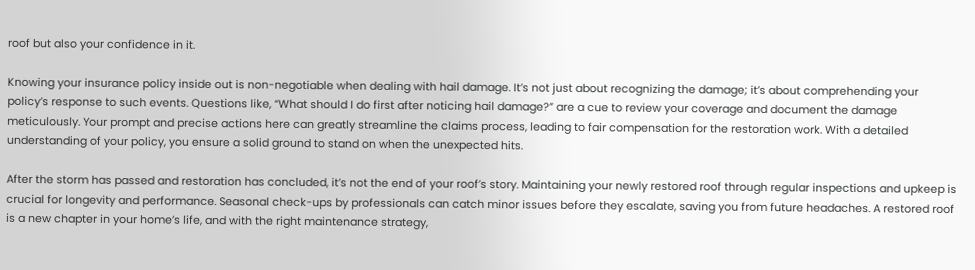roof but also your confidence in it.

Knowing your insurance policy inside out is non-negotiable when dealing with hail damage. It’s not just about recognizing the damage; it’s about comprehending your policy’s response to such events. Questions like, “What should I do first after noticing hail damage?” are a cue to review your coverage and document the damage meticulously. Your prompt and precise actions here can greatly streamline the claims process, leading to fair compensation for the restoration work. With a detailed understanding of your policy, you ensure a solid ground to stand on when the unexpected hits.

After the storm has passed and restoration has concluded, it’s not the end of your roof’s story. Maintaining your newly restored roof through regular inspections and upkeep is crucial for longevity and performance. Seasonal check-ups by professionals can catch minor issues before they escalate, saving you from future headaches. A restored roof is a new chapter in your home’s life, and with the right maintenance strategy,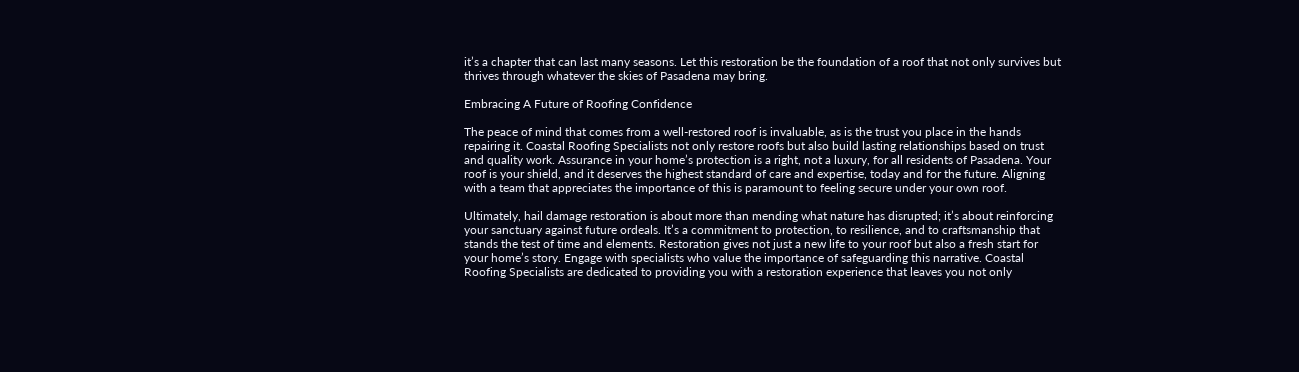it’s a chapter that can last many seasons. Let this restoration be the foundation of a roof that not only survives but thrives through whatever the skies of Pasadena may bring.

Embracing A Future of Roofing Confidence

The peace of mind that comes from a well-restored roof is invaluable, as is the trust you place in the hands repairing it. Coastal Roofing Specialists not only restore roofs but also build lasting relationships based on trust and quality work. Assurance in your home’s protection is a right, not a luxury, for all residents of Pasadena. Your roof is your shield, and it deserves the highest standard of care and expertise, today and for the future. Aligning with a team that appreciates the importance of this is paramount to feeling secure under your own roof.

Ultimately, hail damage restoration is about more than mending what nature has disrupted; it’s about reinforcing your sanctuary against future ordeals. It’s a commitment to protection, to resilience, and to craftsmanship that stands the test of time and elements. Restoration gives not just a new life to your roof but also a fresh start for your home’s story. Engage with specialists who value the importance of safeguarding this narrative. Coastal Roofing Specialists are dedicated to providing you with a restoration experience that leaves you not only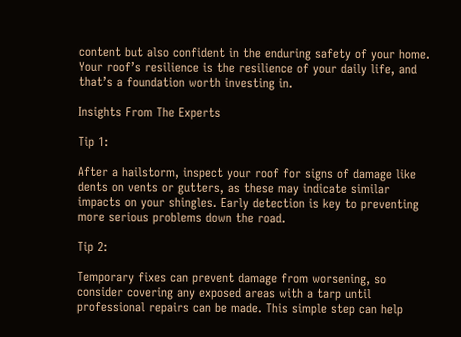content but also confident in the enduring safety of your home. Your roof’s resilience is the resilience of your daily life, and that’s a foundation worth investing in.

Insights From The Experts

Tip 1:

After a hailstorm, inspect your roof for signs of damage like dents on vents or gutters, as these may indicate similar impacts on your shingles. Early detection is key to preventing more serious problems down the road.

Tip 2:

Temporary fixes can prevent damage from worsening, so consider covering any exposed areas with a tarp until professional repairs can be made. This simple step can help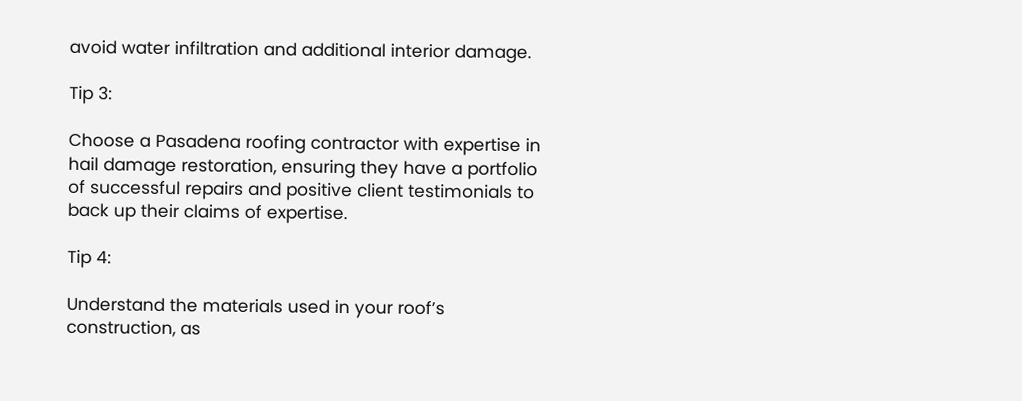avoid water infiltration and additional interior damage.

Tip 3:

Choose a Pasadena roofing contractor with expertise in hail damage restoration, ensuring they have a portfolio of successful repairs and positive client testimonials to back up their claims of expertise.

Tip 4:

Understand the materials used in your roof’s construction, as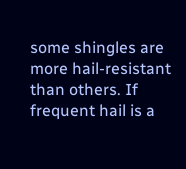some shingles are more hail-resistant than others. If frequent hail is a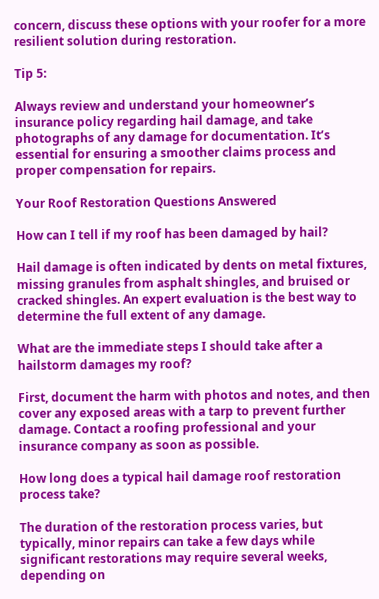concern, discuss these options with your roofer for a more resilient solution during restoration.

Tip 5:

Always review and understand your homeowner’s insurance policy regarding hail damage, and take photographs of any damage for documentation. It’s essential for ensuring a smoother claims process and proper compensation for repairs.

Your Roof Restoration Questions Answered

How can I tell if my roof has been damaged by hail?

Hail damage is often indicated by dents on metal fixtures, missing granules from asphalt shingles, and bruised or cracked shingles. An expert evaluation is the best way to determine the full extent of any damage.

What are the immediate steps I should take after a hailstorm damages my roof?

First, document the harm with photos and notes, and then cover any exposed areas with a tarp to prevent further damage. Contact a roofing professional and your insurance company as soon as possible.

How long does a typical hail damage roof restoration process take?

The duration of the restoration process varies, but typically, minor repairs can take a few days while significant restorations may require several weeks, depending on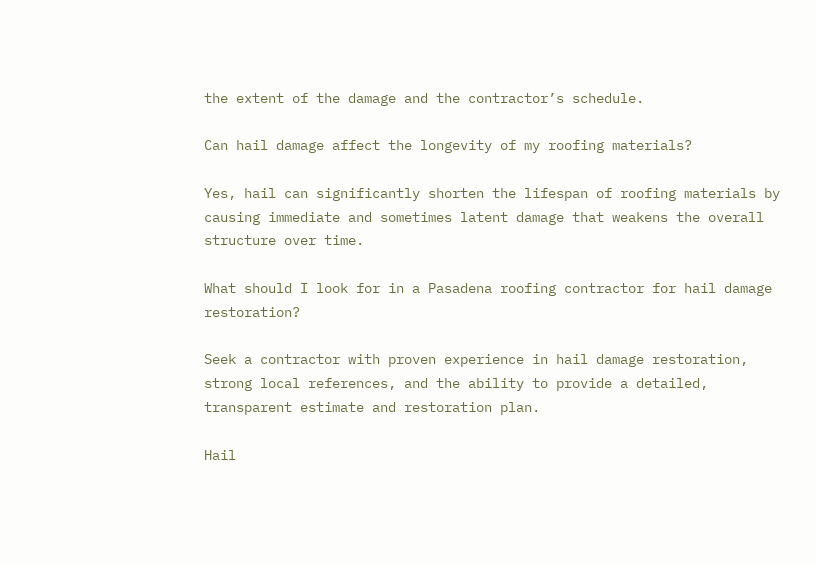the extent of the damage and the contractor’s schedule.

Can hail damage affect the longevity of my roofing materials?

Yes, hail can significantly shorten the lifespan of roofing materials by causing immediate and sometimes latent damage that weakens the overall structure over time.

What should I look for in a Pasadena roofing contractor for hail damage restoration?

Seek a contractor with proven experience in hail damage restoration, strong local references, and the ability to provide a detailed, transparent estimate and restoration plan.

Hail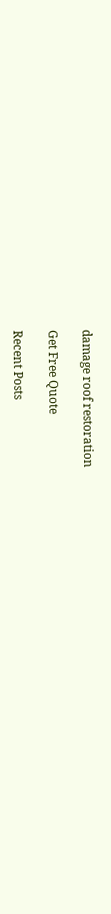damage roof restoration

Get Free Quote

Recent Posts